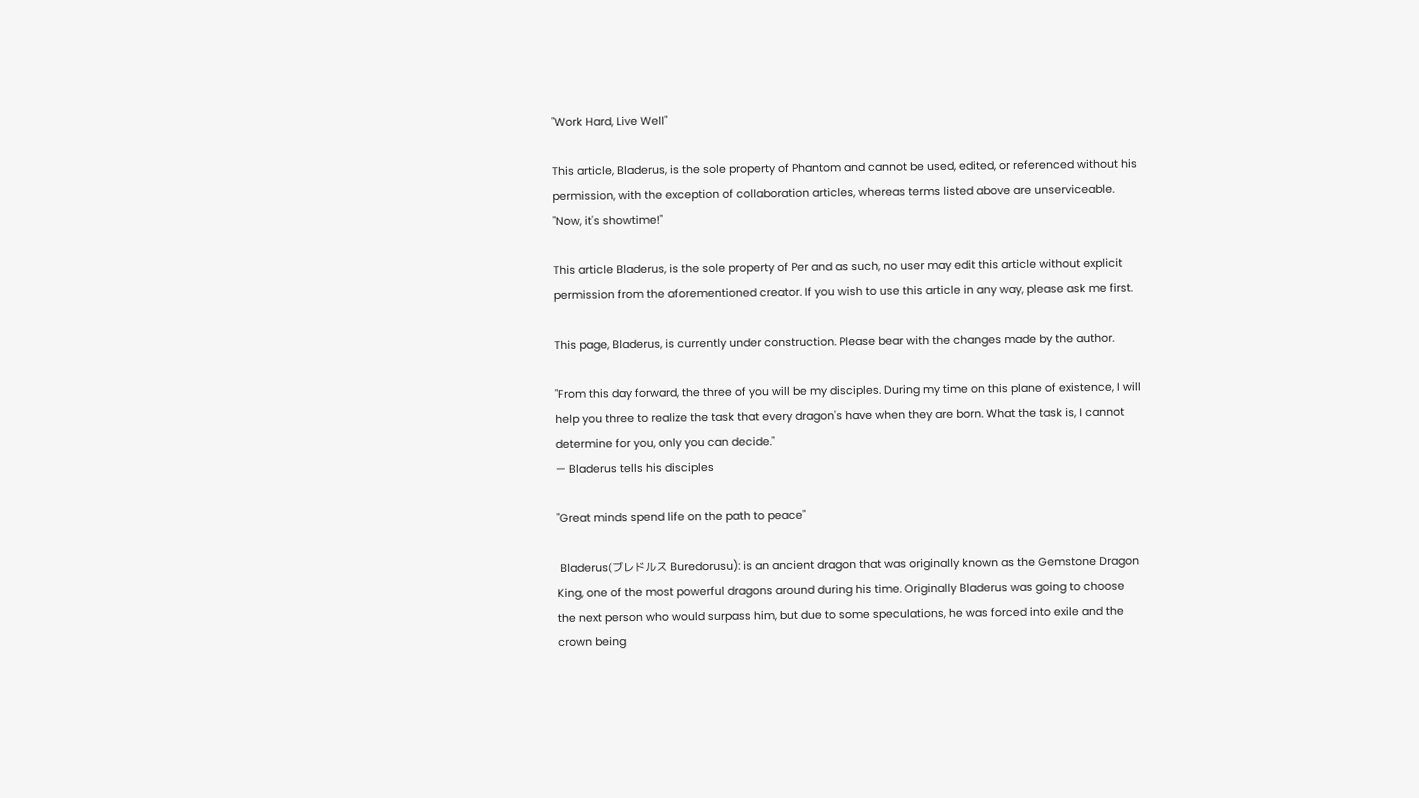"Work Hard, Live Well"

This article, Bladerus, is the sole property of Phantom and cannot be used, edited, or referenced without his permission, with the exception of collaboration articles, whereas terms listed above are unserviceable.
"Now, it's showtime!"

This article Bladerus, is the sole property of Per and as such, no user may edit this article without explicit permission from the aforementioned creator. If you wish to use this article in any way, please ask me first.

This page, Bladerus, is currently under construction. Please bear with the changes made by the author.

"From this day forward, the three of you will be my disciples. During my time on this plane of existence, I will help you three to realize the task that every dragon's have when they are born. What the task is, I cannot determine for you, only you can decide."
— Bladerus tells his disciples

"Great minds spend life on the path to peace"

 Bladerus(ブレドルス Buredorusu): is an ancient dragon that was originally known as the Gemstone Dragon King, one of the most powerful dragons around during his time. Originally Bladerus was going to choose the next person who would surpass him, but due to some speculations, he was forced into exile and the crown being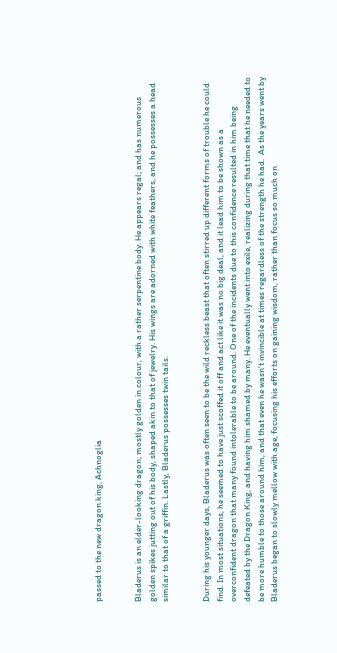passed to the new dragon king, Achnoglia


Bladerus is an elder-looking dragon; mostly golden in colour, with a rather serpentine body. He appears regal; and has numerous golden spikes jutting out of his body, shaped akin to that of jewelry. His wings are adorned with white feathers, and he possesses a head similar to that of a griffin. Lastly, Bladerus possesses twin tails.


During his younger days, Bladerus was often seen to be the wild reckless beast that often stirred up different forms of trouble he could find. In most situations, he seemed to have just scoffed it off and act like it was no big deal, and it lead him to be shown as a overconfident dragon that many found intolerable to be around. One of the incidents due to this confidence resulted in him being defeated by the Dragon King, and having him shamed by many. He eventually went into exile, realizing during that time that he needed to be more humble to those around him, and that even he wasn't invincible at times regardless of the strength he had.  As the years went by Bladerus began to slowly mellow with age, focusing his efforts on gaining wisdom, rather than focus so much on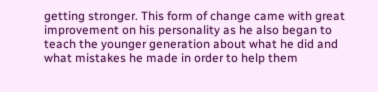getting stronger. This form of change came with great improvement on his personality as he also began to teach the younger generation about what he did and what mistakes he made in order to help them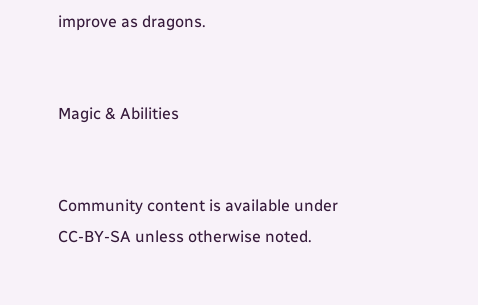improve as dragons.


Magic & Abilities


Community content is available under CC-BY-SA unless otherwise noted.